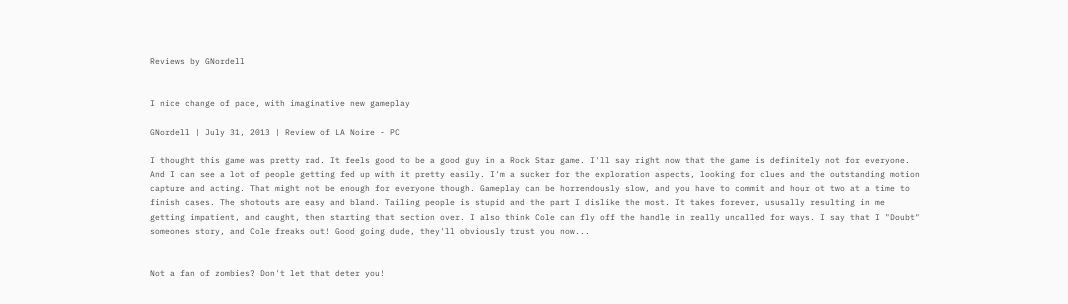Reviews by GNordell


I nice change of pace, with imaginative new gameplay

GNordell | July 31, 2013 | Review of LA Noire - PC

I thought this game was pretty rad. It feels good to be a good guy in a Rock Star game. I'll say right now that the game is definitely not for everyone. And I can see a lot of people getting fed up with it pretty easily. I'm a sucker for the exploration aspects, looking for clues and the outstanding motion capture and acting. That might not be enough for everyone though. Gameplay can be horrendously slow, and you have to commit and hour ot two at a time to finish cases. The shotouts are easy and bland. Tailing people is stupid and the part I dislike the most. It takes forever, ususally resulting in me getting impatient, and caught, then starting that section over. I also think Cole can fly off the handle in really uncalled for ways. I say that I "Doubt" someones story, and Cole freaks out! Good going dude, they'll obviously trust you now...


Not a fan of zombies? Don't let that deter you!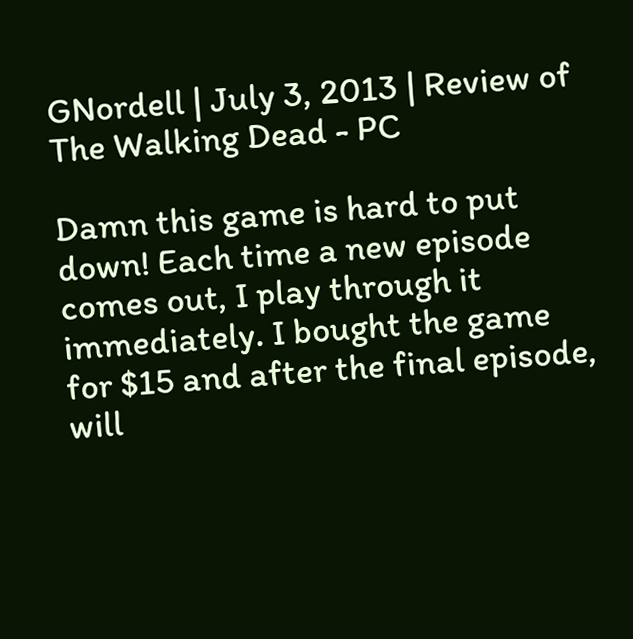GNordell | July 3, 2013 | Review of The Walking Dead - PC

Damn this game is hard to put down! Each time a new episode comes out, I play through it immediately. I bought the game for $15 and after the final episode, will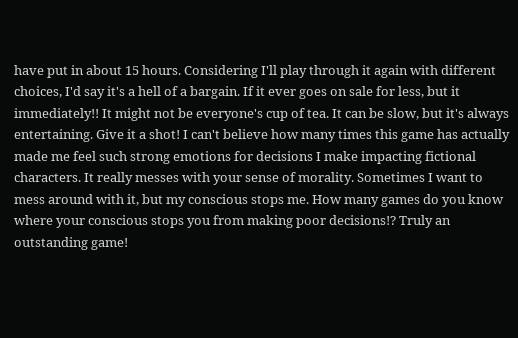have put in about 15 hours. Considering I'll play through it again with different choices, I'd say it's a hell of a bargain. If it ever goes on sale for less, but it immediately!! It might not be everyone's cup of tea. It can be slow, but it's always entertaining. Give it a shot! I can't believe how many times this game has actually made me feel such strong emotions for decisions I make impacting fictional characters. It really messes with your sense of morality. Sometimes I want to mess around with it, but my conscious stops me. How many games do you know where your conscious stops you from making poor decisions!? Truly an outstanding game!